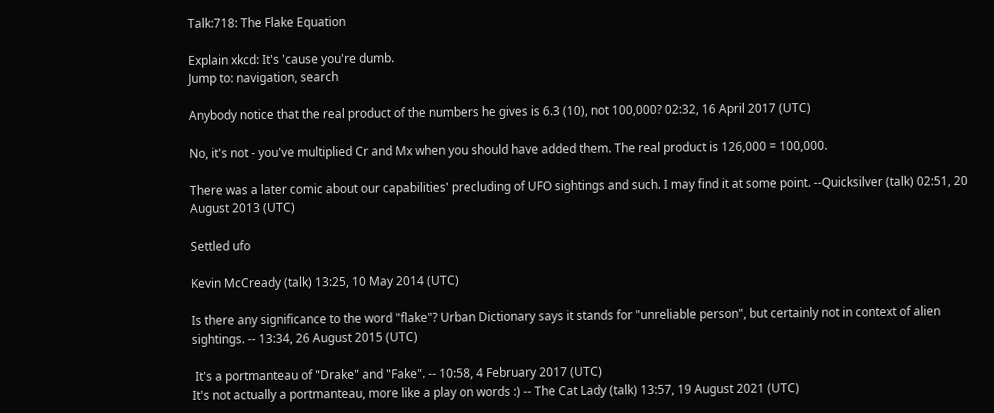Talk:718: The Flake Equation

Explain xkcd: It's 'cause you're dumb.
Jump to: navigation, search

Anybody notice that the real product of the numbers he gives is 6.3 (10), not 100,000? 02:32, 16 April 2017 (UTC)

No, it's not - you've multiplied Cr and Mx when you should have added them. The real product is 126,000 = 100,000.

There was a later comic about our capabilities' precluding of UFO sightings and such. I may find it at some point. --Quicksilver (talk) 02:51, 20 August 2013 (UTC)

Settled ufo

Kevin McCready (talk) 13:25, 10 May 2014 (UTC)

Is there any significance to the word "flake"? Urban Dictionary says it stands for "unreliable person", but certainly not in context of alien sightings. -- 13:34, 26 August 2015 (UTC)

 It's a portmanteau of "Drake" and "Fake". -- 10:58, 4 February 2017 (UTC)
It's not actually a portmanteau, more like a play on words :) -- The Cat Lady (talk) 13:57, 19 August 2021 (UTC)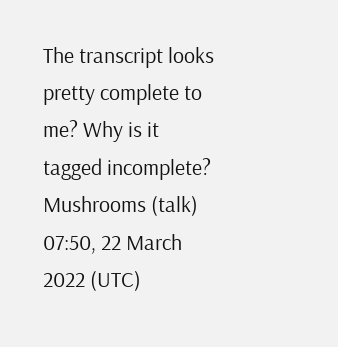The transcript looks pretty complete to me? Why is it tagged incomplete? Mushrooms (talk) 07:50, 22 March 2022 (UTC)